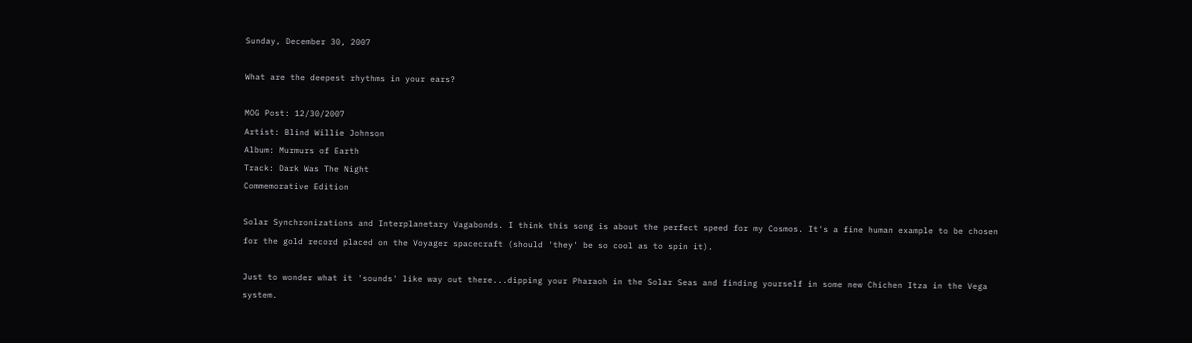Sunday, December 30, 2007

What are the deepest rhythms in your ears?

MOG Post: 12/30/2007
Artist: Blind Willie Johnson
Album: Murmurs of Earth
Track: Dark Was The Night
Commemorative Edition

Solar Synchronizations and Interplanetary Vagabonds. I think this song is about the perfect speed for my Cosmos. It's a fine human example to be chosen for the gold record placed on the Voyager spacecraft (should 'they' be so cool as to spin it).

Just to wonder what it 'sounds' like way out there...dipping your Pharaoh in the Solar Seas and finding yourself in some new Chichen Itza in the Vega system.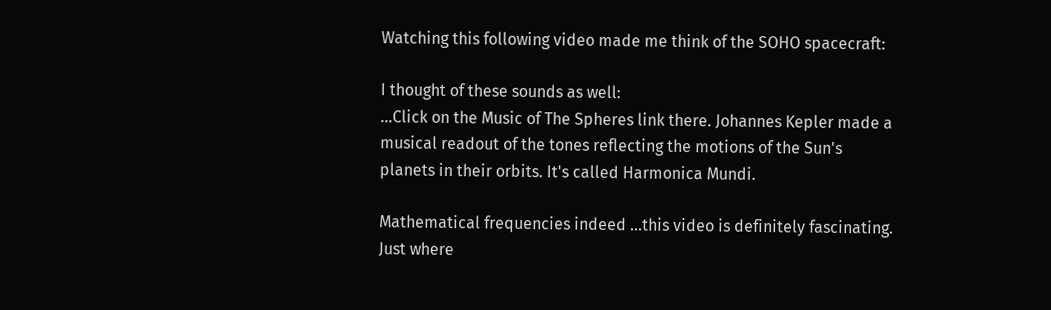Watching this following video made me think of the SOHO spacecraft:

I thought of these sounds as well:
...Click on the Music of The Spheres link there. Johannes Kepler made a musical readout of the tones reflecting the motions of the Sun's planets in their orbits. It's called Harmonica Mundi.

Mathematical frequencies indeed ...this video is definitely fascinating. Just where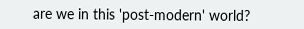are we in this 'post-modern' world?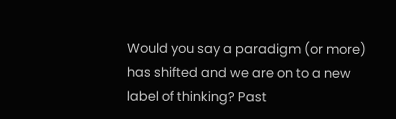Would you say a paradigm (or more) has shifted and we are on to a new label of thinking? Past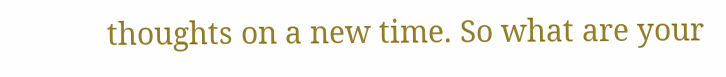thoughts on a new time. So what are your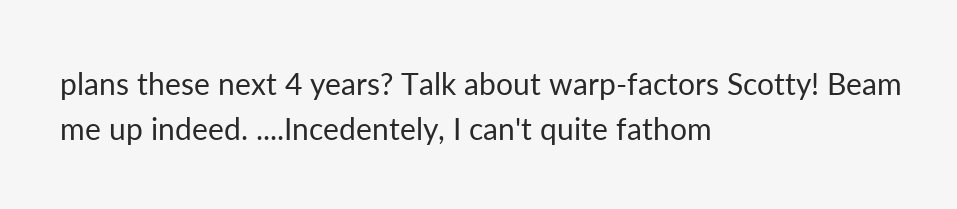plans these next 4 years? Talk about warp-factors Scotty! Beam me up indeed. ....Incedentely, I can't quite fathom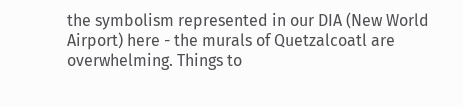the symbolism represented in our DIA (New World Airport) here - the murals of Quetzalcoatl are overwhelming. Things to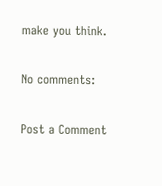make you think.

No comments:

Post a Comment